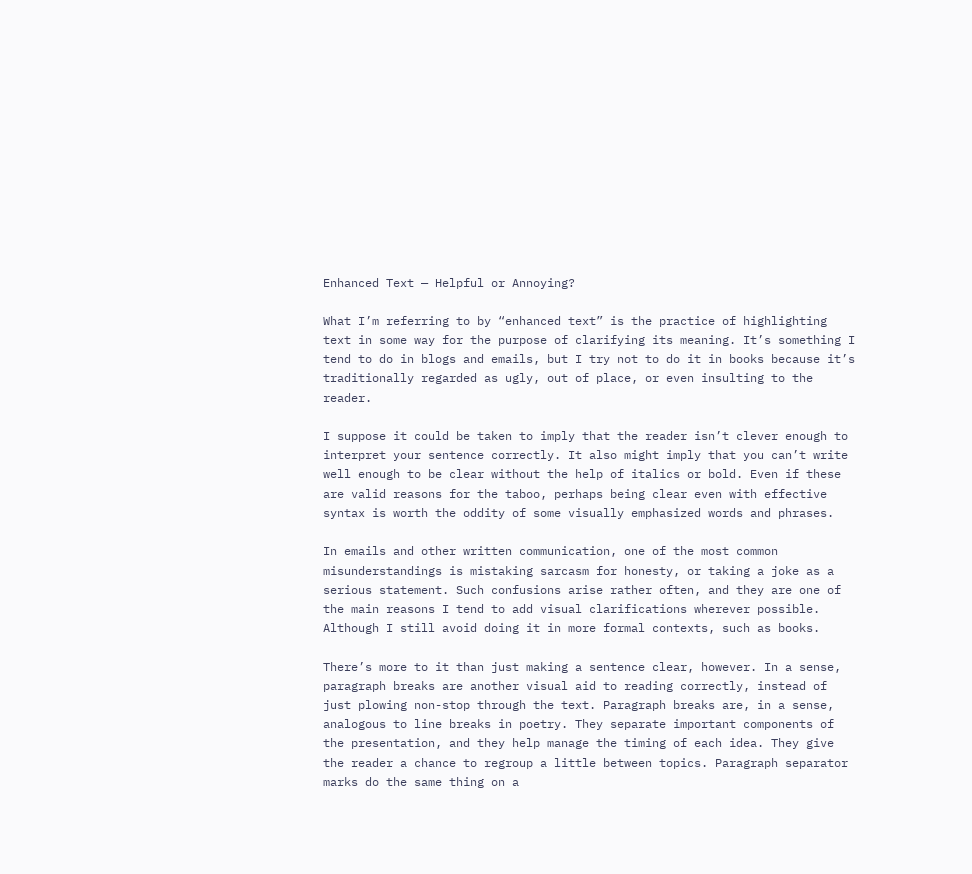Enhanced Text — Helpful or Annoying?

What I’m referring to by “enhanced text” is the practice of highlighting text in some way for the purpose of clarifying its meaning. It’s something I tend to do in blogs and emails, but I try not to do it in books because it’s traditionally regarded as ugly, out of place, or even insulting to the reader.

I suppose it could be taken to imply that the reader isn’t clever enough to interpret your sentence correctly. It also might imply that you can’t write well enough to be clear without the help of italics or bold. Even if these are valid reasons for the taboo, perhaps being clear even with effective syntax is worth the oddity of some visually emphasized words and phrases.

In emails and other written communication, one of the most common misunderstandings is mistaking sarcasm for honesty, or taking a joke as a serious statement. Such confusions arise rather often, and they are one of the main reasons I tend to add visual clarifications wherever possible. Although I still avoid doing it in more formal contexts, such as books.

There’s more to it than just making a sentence clear, however. In a sense, paragraph breaks are another visual aid to reading correctly, instead of just plowing non-stop through the text. Paragraph breaks are, in a sense, analogous to line breaks in poetry. They separate important components of the presentation, and they help manage the timing of each idea. They give the reader a chance to regroup a little between topics. Paragraph separator marks do the same thing on a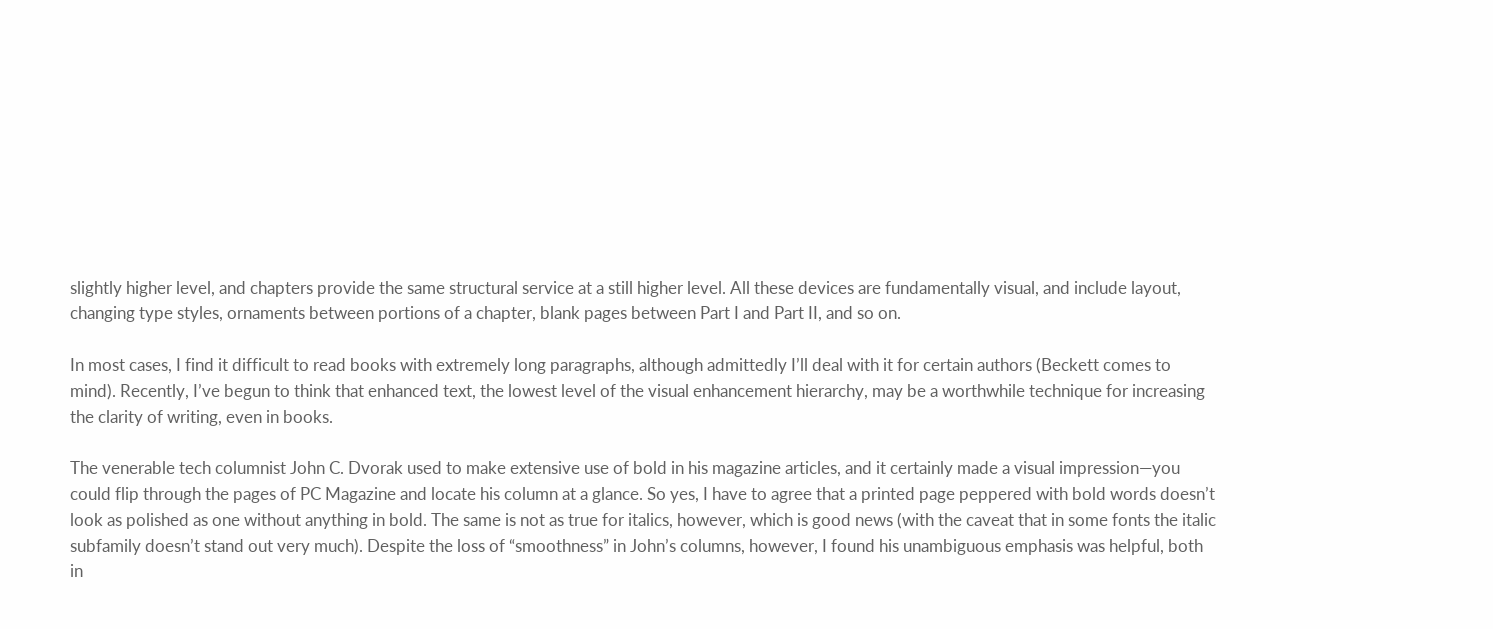slightly higher level, and chapters provide the same structural service at a still higher level. All these devices are fundamentally visual, and include layout, changing type styles, ornaments between portions of a chapter, blank pages between Part I and Part II, and so on.

In most cases, I find it difficult to read books with extremely long paragraphs, although admittedly I’ll deal with it for certain authors (Beckett comes to mind). Recently, I’ve begun to think that enhanced text, the lowest level of the visual enhancement hierarchy, may be a worthwhile technique for increasing the clarity of writing, even in books.

The venerable tech columnist John C. Dvorak used to make extensive use of bold in his magazine articles, and it certainly made a visual impression—you could flip through the pages of PC Magazine and locate his column at a glance. So yes, I have to agree that a printed page peppered with bold words doesn’t look as polished as one without anything in bold. The same is not as true for italics, however, which is good news (with the caveat that in some fonts the italic subfamily doesn’t stand out very much). Despite the loss of “smoothness” in John’s columns, however, I found his unambiguous emphasis was helpful, both in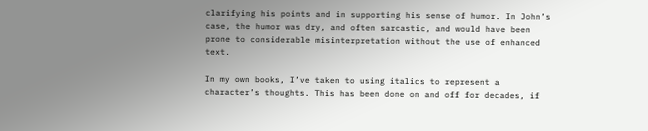clarifying his points and in supporting his sense of humor. In John’s case, the humor was dry, and often sarcastic, and would have been prone to considerable misinterpretation without the use of enhanced text.

In my own books, I’ve taken to using italics to represent a character’s thoughts. This has been done on and off for decades, if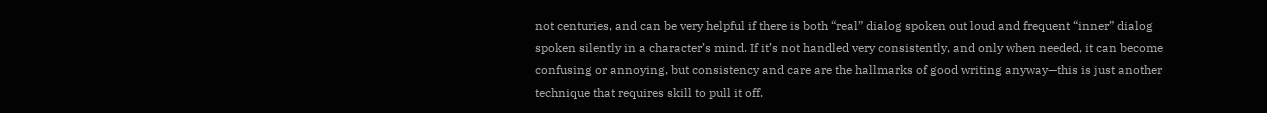not centuries, and can be very helpful if there is both “real” dialog spoken out loud and frequent “inner” dialog spoken silently in a character’s mind. If it’s not handled very consistently, and only when needed, it can become confusing or annoying, but consistency and care are the hallmarks of good writing anyway—this is just another technique that requires skill to pull it off.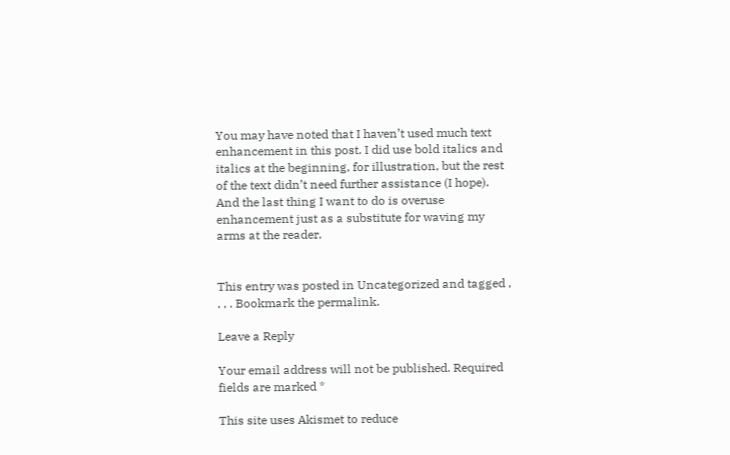You may have noted that I haven’t used much text enhancement in this post. I did use bold italics and italics at the beginning, for illustration, but the rest of the text didn’t need further assistance (I hope). And the last thing I want to do is overuse enhancement just as a substitute for waving my arms at the reader.


This entry was posted in Uncategorized and tagged , , , . Bookmark the permalink.

Leave a Reply

Your email address will not be published. Required fields are marked *

This site uses Akismet to reduce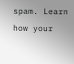spam. Learn how your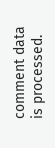comment data is processed.